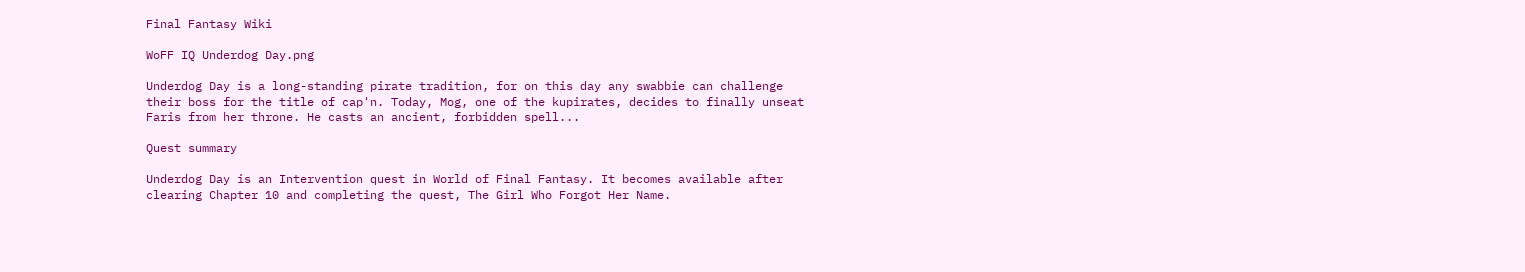Final Fantasy Wiki

WoFF IQ Underdog Day.png

Underdog Day is a long-standing pirate tradition, for on this day any swabbie can challenge their boss for the title of cap'n. Today, Mog, one of the kupirates, decides to finally unseat Faris from her throne. He casts an ancient, forbidden spell...

Quest summary

Underdog Day is an Intervention quest in World of Final Fantasy. It becomes available after clearing Chapter 10 and completing the quest, The Girl Who Forgot Her Name.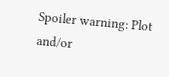Spoiler warning: Plot and/or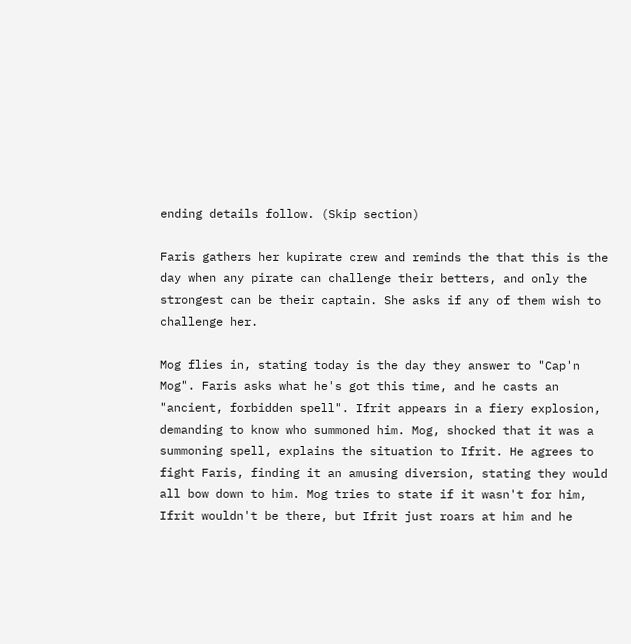ending details follow. (Skip section)

Faris gathers her kupirate crew and reminds the that this is the day when any pirate can challenge their betters, and only the strongest can be their captain. She asks if any of them wish to challenge her.

Mog flies in, stating today is the day they answer to "Cap'n Mog". Faris asks what he's got this time, and he casts an "ancient, forbidden spell". Ifrit appears in a fiery explosion, demanding to know who summoned him. Mog, shocked that it was a summoning spell, explains the situation to Ifrit. He agrees to fight Faris, finding it an amusing diversion, stating they would all bow down to him. Mog tries to state if it wasn't for him, Ifrit wouldn't be there, but Ifrit just roars at him and he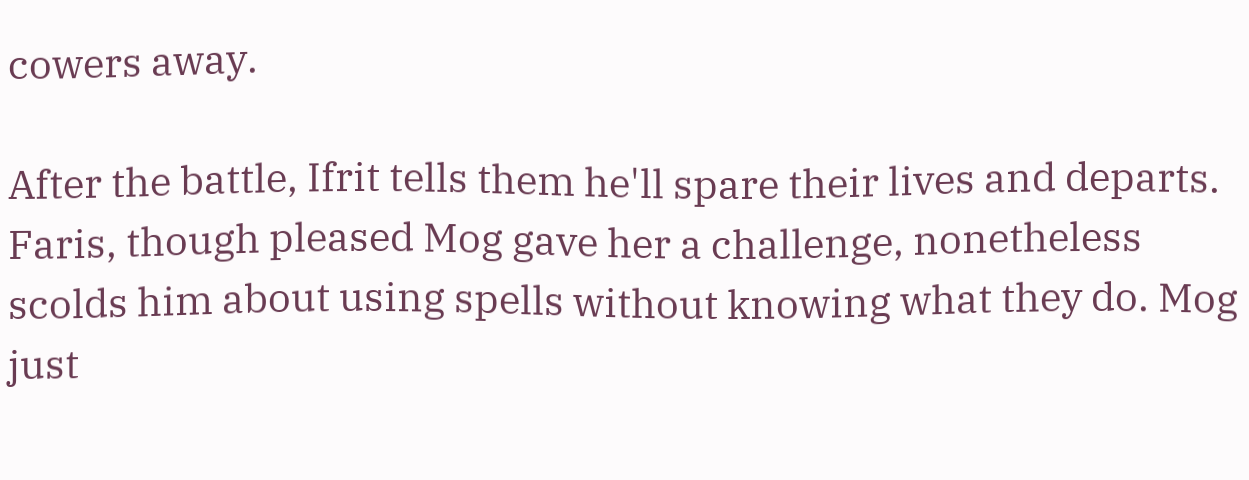cowers away.

After the battle, Ifrit tells them he'll spare their lives and departs. Faris, though pleased Mog gave her a challenge, nonetheless scolds him about using spells without knowing what they do. Mog just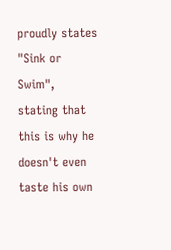proudly states "Sink or Swim", stating that this is why he doesn't even taste his own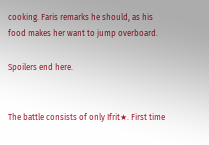cooking. Faris remarks he should, as his food makes her want to jump overboard.

Spoilers end here.


The battle consists of only Ifrit★. First time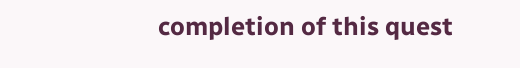completion of this quest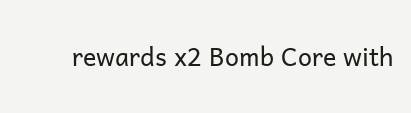rewards x2 Bomb Core with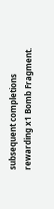subsequent completions rewarding x1 Bomb Fragment.